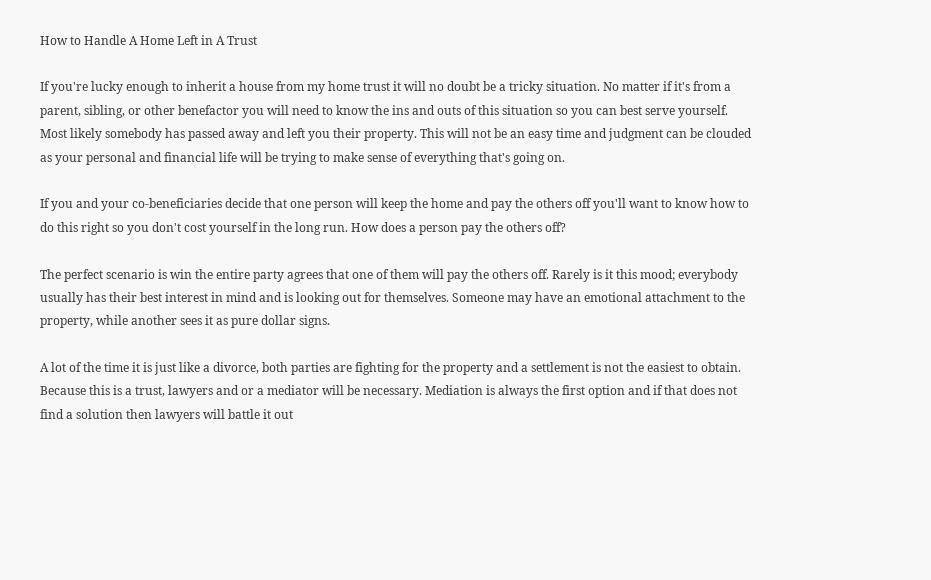How to Handle A Home Left in A Trust

If you're lucky enough to inherit a house from my home trust it will no doubt be a tricky situation. No matter if it's from a parent, sibling, or other benefactor you will need to know the ins and outs of this situation so you can best serve yourself. Most likely somebody has passed away and left you their property. This will not be an easy time and judgment can be clouded as your personal and financial life will be trying to make sense of everything that's going on.

If you and your co-beneficiaries decide that one person will keep the home and pay the others off you'll want to know how to do this right so you don't cost yourself in the long run. How does a person pay the others off?

The perfect scenario is win the entire party agrees that one of them will pay the others off. Rarely is it this mood; everybody usually has their best interest in mind and is looking out for themselves. Someone may have an emotional attachment to the property, while another sees it as pure dollar signs.

A lot of the time it is just like a divorce, both parties are fighting for the property and a settlement is not the easiest to obtain. Because this is a trust, lawyers and or a mediator will be necessary. Mediation is always the first option and if that does not find a solution then lawyers will battle it out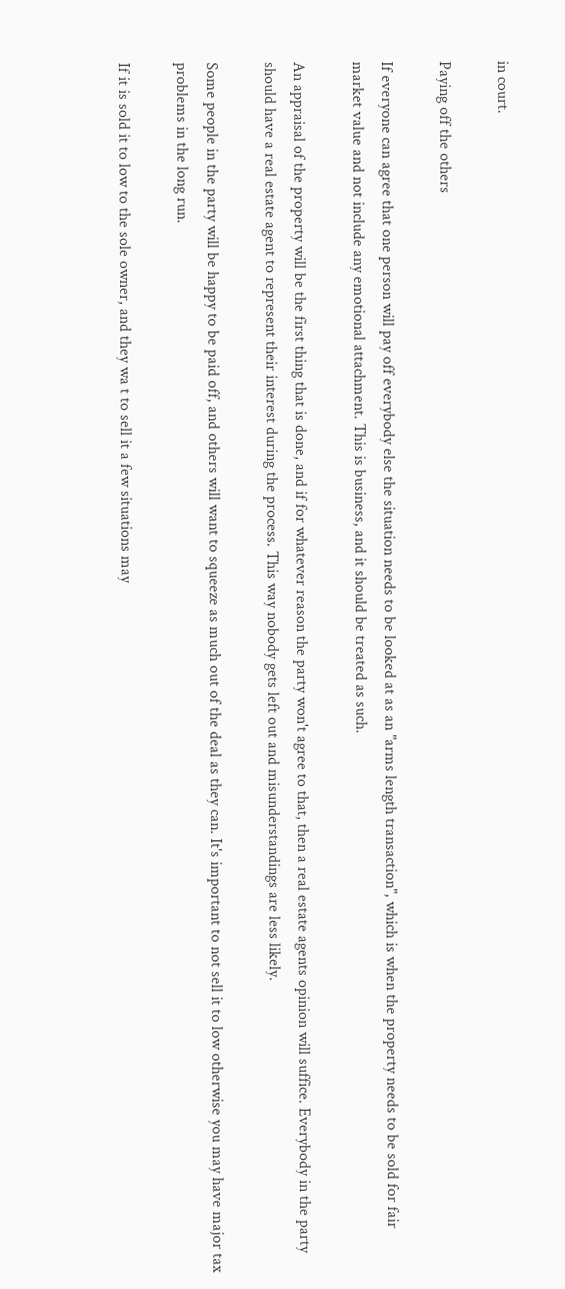in court.

Paying off the others

If everyone can agree that one person will pay off everybody else the situation needs to be looked at as an "arms length transaction", which is when the property needs to be sold for fair market value and not include any emotional attachment. This is business, and it should be treated as such.

An appraisal of the property will be the first thing that is done, and if for whatever reason the party won't agree to that, then a real estate agents opinion will suffice. Everybody in the party should have a real estate agent to represent their interest during the process. This way nobody gets left out and misunderstandings are less likely.

Some people in the party will be happy to be paid off, and others will want to squeeze as much out of the deal as they can. It's important to not sell it to low otherwise you may have major tax problems in the long run.

If it is sold it to low to the sole owner, and they wa t to sell it a few situations may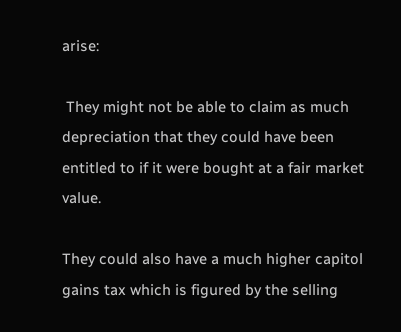arise:

 They might not be able to claim as much depreciation that they could have been entitled to if it were bought at a fair market value.

They could also have a much higher capitol gains tax which is figured by the selling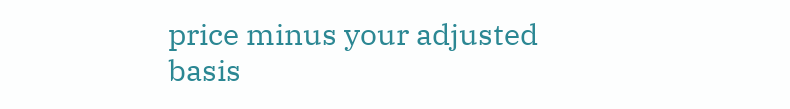price minus your adjusted basis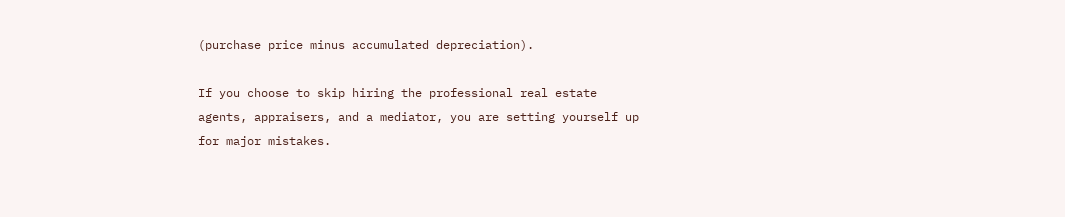(purchase price minus accumulated depreciation).

If you choose to skip hiring the professional real estate agents, appraisers, and a mediator, you are setting yourself up for major mistakes.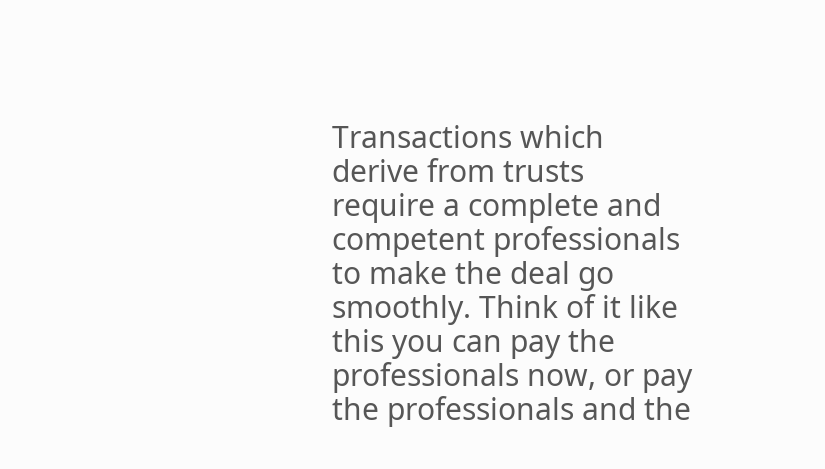Transactions which derive from trusts require a complete and competent professionals to make the deal go smoothly. Think of it like this you can pay the professionals now, or pay the professionals and the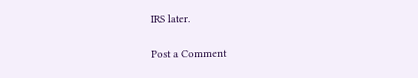IRS later.

Post a Comment